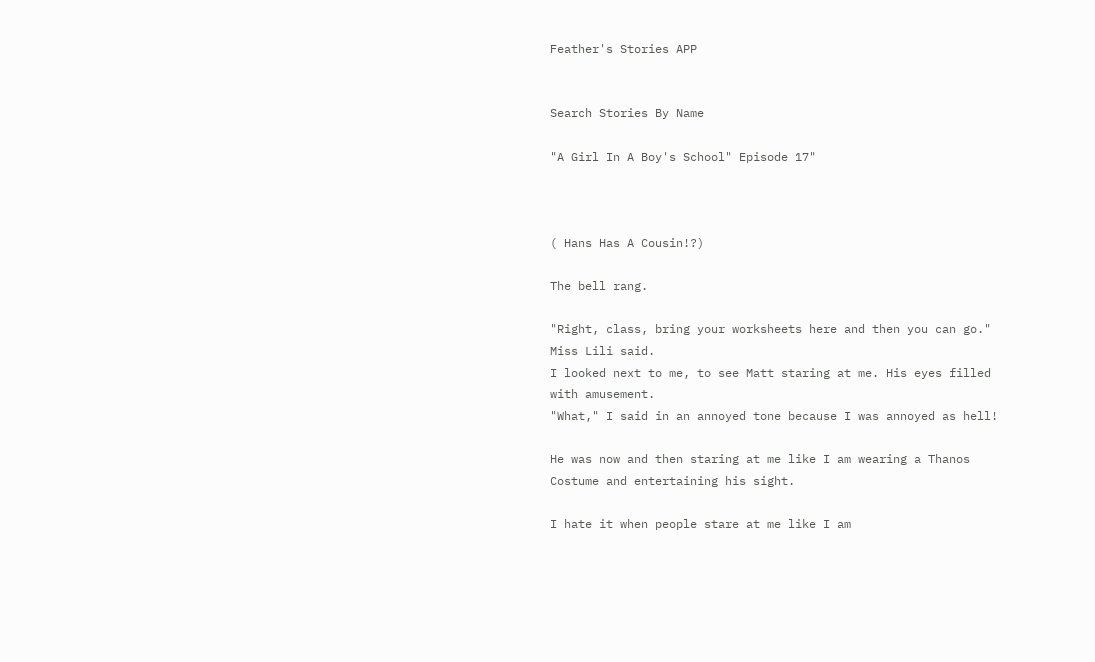Feather's Stories APP


Search Stories By Name

"A Girl In A Boy's School" Episode 17"



( Hans Has A Cousin!?)

The bell rang.

"Right, class, bring your worksheets here and then you can go." Miss Lili said.
I looked next to me, to see Matt staring at me. His eyes filled with amusement.
"What," I said in an annoyed tone because I was annoyed as hell!

He was now and then staring at me like I am wearing a Thanos Costume and entertaining his sight.

I hate it when people stare at me like I am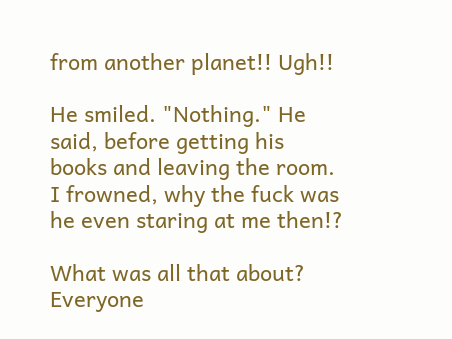from another planet!! Ugh!!

He smiled. "Nothing." He said, before getting his books and leaving the room. I frowned, why the fuck was he even staring at me then!?

What was all that about?
Everyone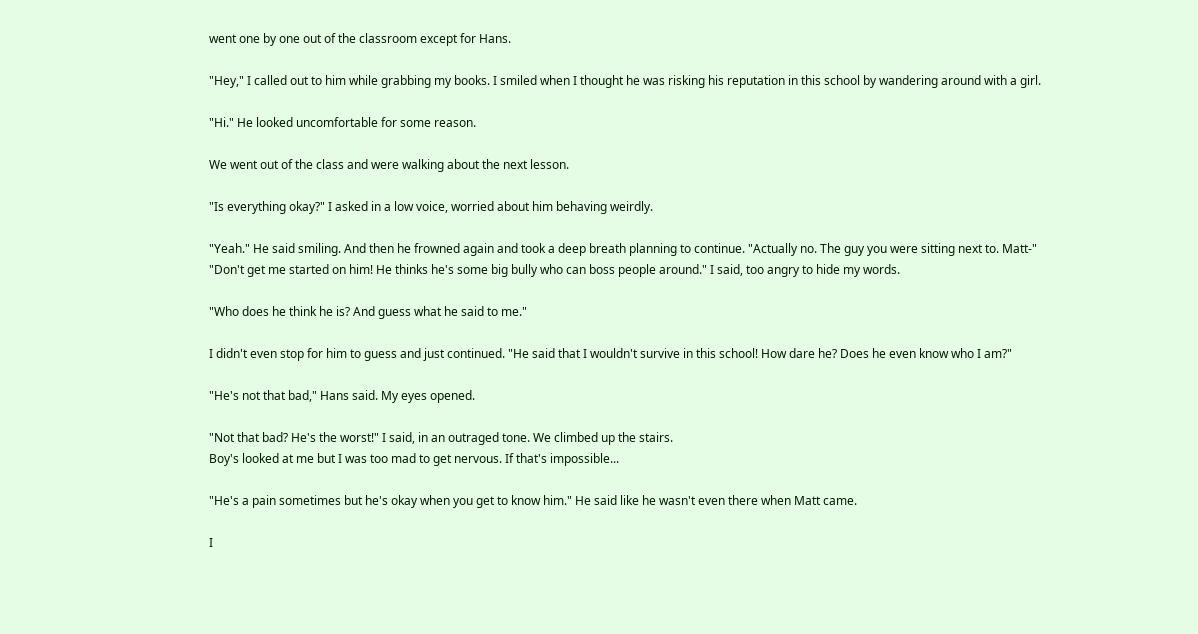went one by one out of the classroom except for Hans.

"Hey," I called out to him while grabbing my books. I smiled when I thought he was risking his reputation in this school by wandering around with a girl.

"Hi." He looked uncomfortable for some reason.

We went out of the class and were walking about the next lesson.

"Is everything okay?" I asked in a low voice, worried about him behaving weirdly.

"Yeah." He said smiling. And then he frowned again and took a deep breath planning to continue. "Actually no. The guy you were sitting next to. Matt-"
"Don't get me started on him! He thinks he's some big bully who can boss people around." I said, too angry to hide my words.

"Who does he think he is? And guess what he said to me."

I didn't even stop for him to guess and just continued. "He said that I wouldn't survive in this school! How dare he? Does he even know who I am?"

"He's not that bad," Hans said. My eyes opened.

"Not that bad? He's the worst!" I said, in an outraged tone. We climbed up the stairs.
Boy's looked at me but I was too mad to get nervous. If that's impossible...

"He's a pain sometimes but he's okay when you get to know him." He said like he wasn't even there when Matt came.

I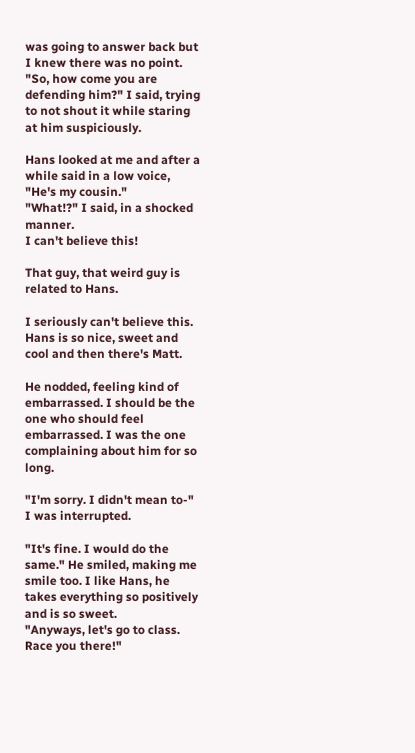was going to answer back but I knew there was no point. "So, how come you are defending him?" I said, trying to not shout it while staring at him suspiciously.

Hans looked at me and after a while said in a low voice, "He's my cousin."
"What!?" I said, in a shocked manner.
I can't believe this!

That guy, that weird guy is related to Hans.

I seriously can't believe this.
Hans is so nice, sweet and cool and then there's Matt.

He nodded, feeling kind of embarrassed. I should be the one who should feel embarrassed. I was the one complaining about him for so long.

"I'm sorry. I didn't mean to-" I was interrupted.

"It's fine. I would do the same." He smiled, making me smile too. I like Hans, he takes everything so positively and is so sweet.
"Anyways, let's go to class. Race you there!"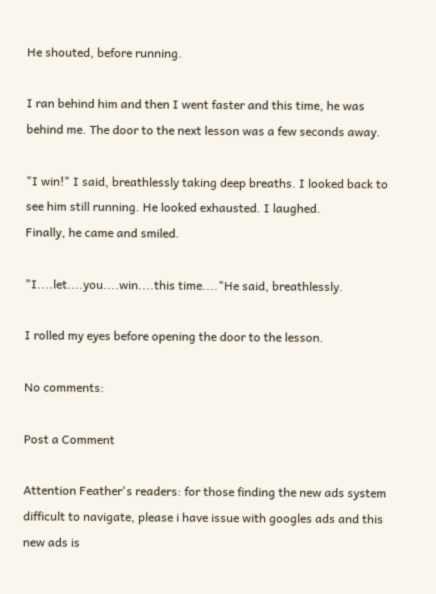He shouted, before running.

I ran behind him and then I went faster and this time, he was behind me. The door to the next lesson was a few seconds away.

"I win!" I said, breathlessly taking deep breaths. I looked back to see him still running. He looked exhausted. I laughed.
Finally, he came and smiled.

"I....let....you....win....this time...."He said, breathlessly.

I rolled my eyes before opening the door to the lesson.

No comments:

Post a Comment

Attention Feather's readers: for those finding the new ads system difficult to navigate, please i have issue with googles ads and this new ads is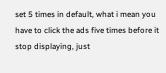set 5 times in default, what i mean you have to click the ads five times before it stop displaying, just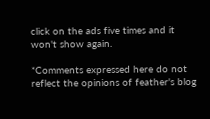click on the ads five times and it won't show again.

*Comments expressed here do not reflect the opinions of feather's blog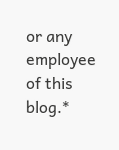or any employee of this blog.*